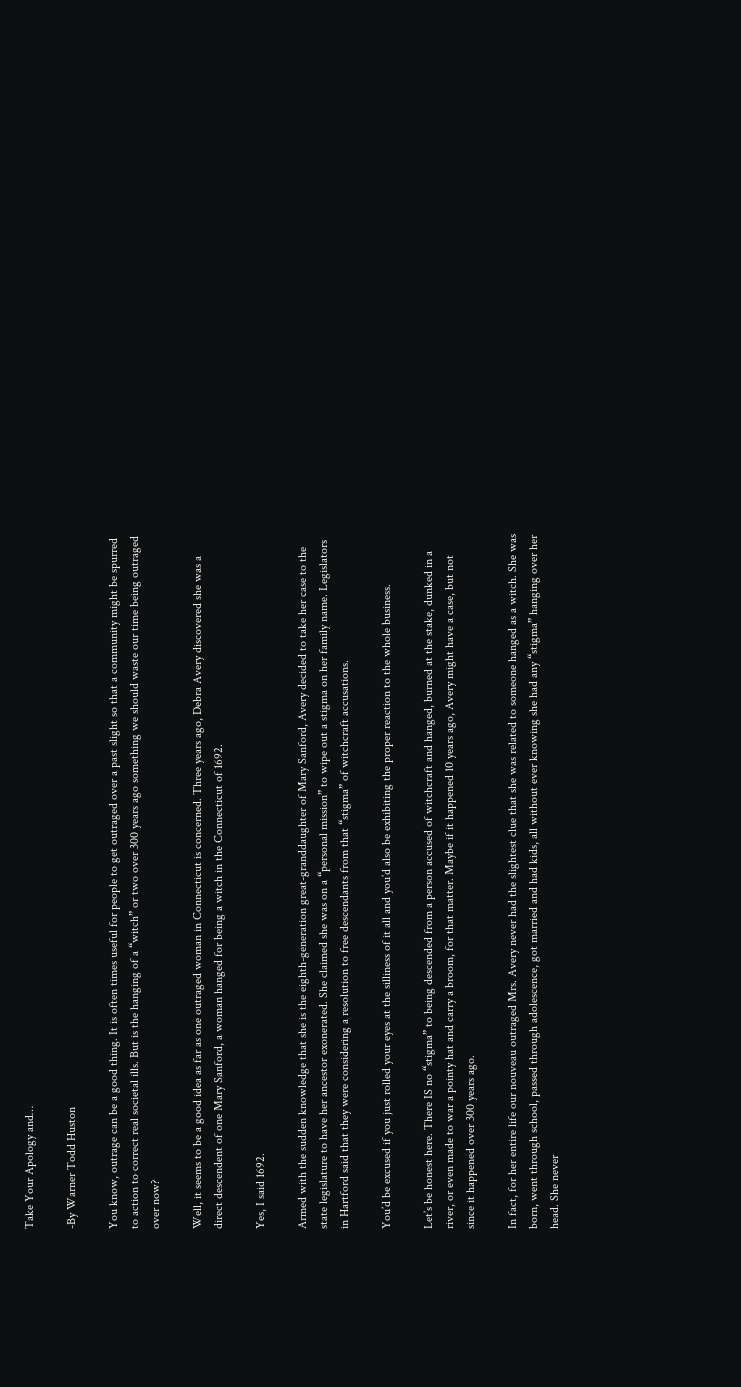Take Your Apology and…

-By Warner Todd Huston

You know, outrage can be a good thing. It is often times useful for people to get outraged over a past slight so that a community might be spurred to action to correct real societal ills. But is the hanging of a “witch” or two over 300 years ago something we should waste our time being outraged over now?

Well, it seems to be a good idea as far as one outraged woman in Connecticut is concerned. Three years ago, Debra Avery discovered she was a direct descendent of one Mary Sanford, a woman hanged for being a witch in the Connecticut of 1692.

Yes, I said 1692.

Armed with the sudden knowledge that she is the eighth-generation great-granddaughter of Mary Sanford, Avery decided to take her case to the state legislature to have her ancestor exonerated. She claimed she was on a “personal mission” to wipe out a stigma on her family name. Legislators in Hartford said that they were considering a resolution to free descendants from that “stigma” of witchcraft accusations.

You’d be excused if you just rolled your eyes at the silliness of it all and you’d also be exhibiting the proper reaction to the whole business.

Let’s be honest here. There IS no “stigma” to being descended from a person accused of witchcraft and hanged, burned at the stake, dunked in a river, or even made to war a pointy hat and carry a broom, for that matter. Maybe if it happened 10 years ago, Avery might have a case, but not since it happened over 300 years ago.

In fact, for her entire life our nouveau outraged Mrs. Avery never had the slightest clue that she was related to someone hanged as a witch. She was born, went through school, passed through adolescence, got married and had kids, all without ever knowing she had any “stigma” hanging over her head. She never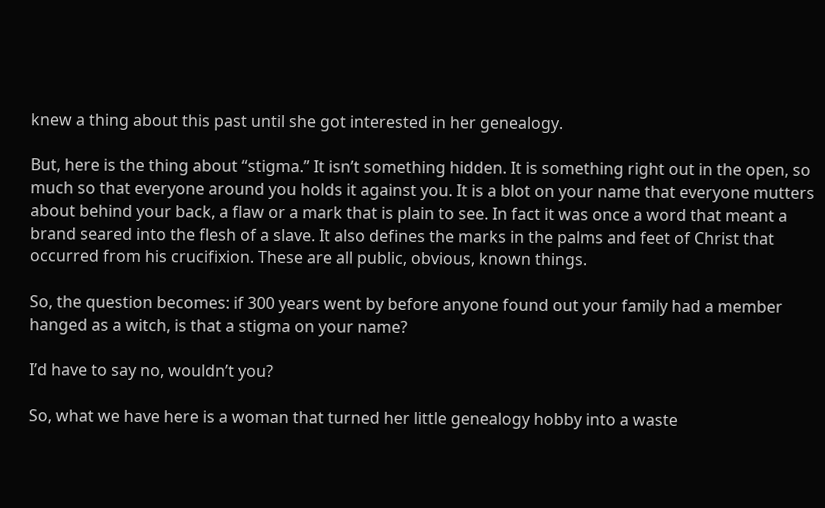knew a thing about this past until she got interested in her genealogy.

But, here is the thing about “stigma.” It isn’t something hidden. It is something right out in the open, so much so that everyone around you holds it against you. It is a blot on your name that everyone mutters about behind your back, a flaw or a mark that is plain to see. In fact it was once a word that meant a brand seared into the flesh of a slave. It also defines the marks in the palms and feet of Christ that occurred from his crucifixion. These are all public, obvious, known things.

So, the question becomes: if 300 years went by before anyone found out your family had a member hanged as a witch, is that a stigma on your name?

I’d have to say no, wouldn’t you?

So, what we have here is a woman that turned her little genealogy hobby into a waste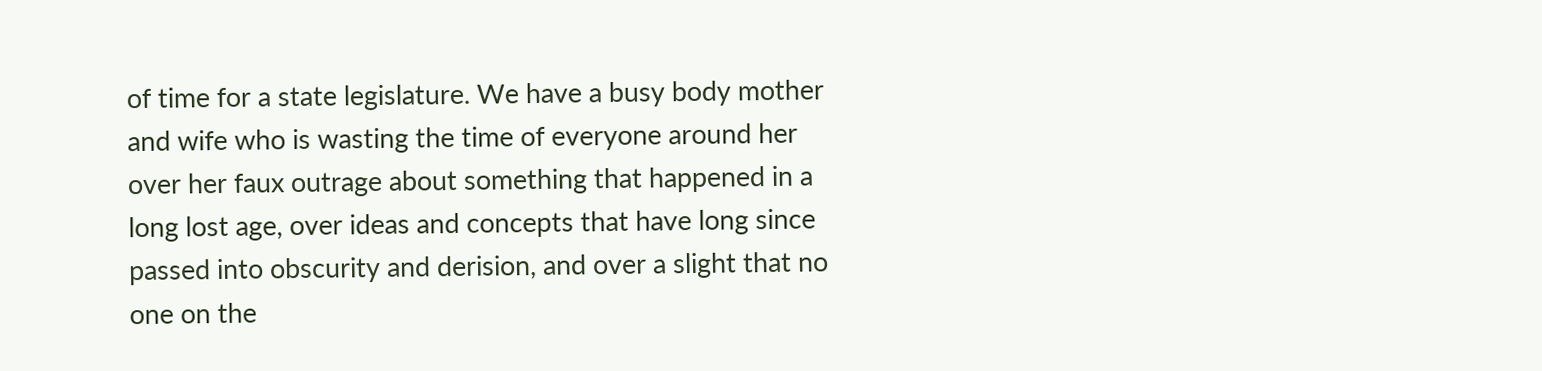of time for a state legislature. We have a busy body mother and wife who is wasting the time of everyone around her over her faux outrage about something that happened in a long lost age, over ideas and concepts that have long since passed into obscurity and derision, and over a slight that no one on the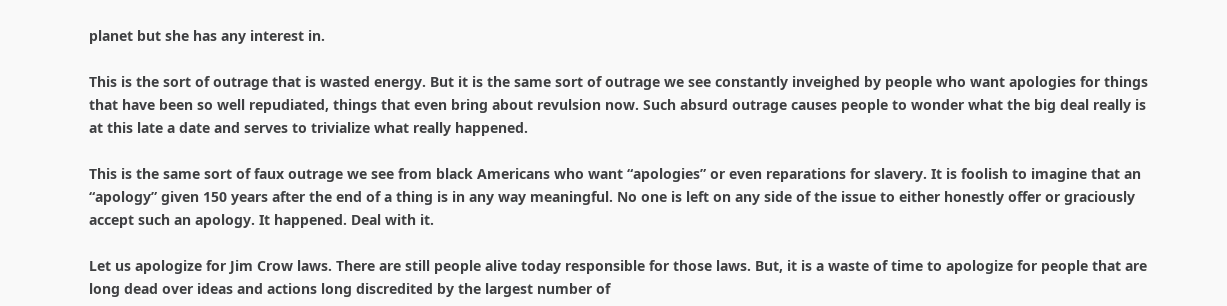planet but she has any interest in.

This is the sort of outrage that is wasted energy. But it is the same sort of outrage we see constantly inveighed by people who want apologies for things that have been so well repudiated, things that even bring about revulsion now. Such absurd outrage causes people to wonder what the big deal really is at this late a date and serves to trivialize what really happened.

This is the same sort of faux outrage we see from black Americans who want “apologies” or even reparations for slavery. It is foolish to imagine that an “apology” given 150 years after the end of a thing is in any way meaningful. No one is left on any side of the issue to either honestly offer or graciously accept such an apology. It happened. Deal with it.

Let us apologize for Jim Crow laws. There are still people alive today responsible for those laws. But, it is a waste of time to apologize for people that are long dead over ideas and actions long discredited by the largest number of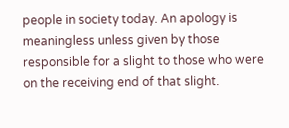people in society today. An apology is meaningless unless given by those responsible for a slight to those who were on the receiving end of that slight.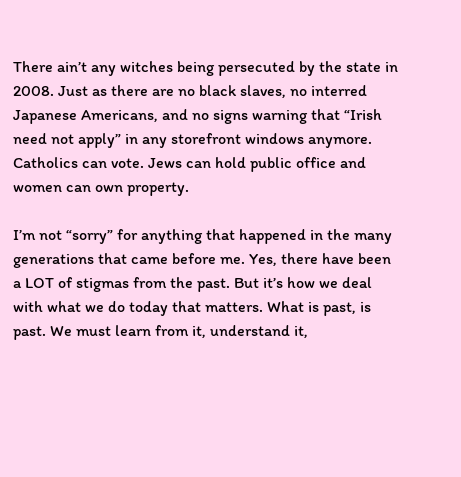There ain’t any witches being persecuted by the state in 2008. Just as there are no black slaves, no interred Japanese Americans, and no signs warning that “Irish need not apply” in any storefront windows anymore. Catholics can vote. Jews can hold public office and women can own property.

I’m not “sorry” for anything that happened in the many generations that came before me. Yes, there have been a LOT of stigmas from the past. But it’s how we deal with what we do today that matters. What is past, is past. We must learn from it, understand it,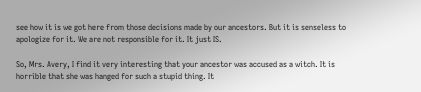see how it is we got here from those decisions made by our ancestors. But it is senseless to apologize for it. We are not responsible for it. It just IS.

So, Mrs. Avery, I find it very interesting that your ancestor was accused as a witch. It is horrible that she was hanged for such a stupid thing. It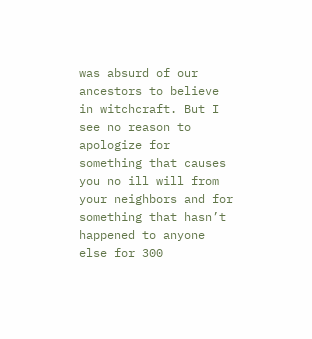was absurd of our ancestors to believe in witchcraft. But I see no reason to apologize for something that causes you no ill will from your neighbors and for something that hasn’t happened to anyone else for 300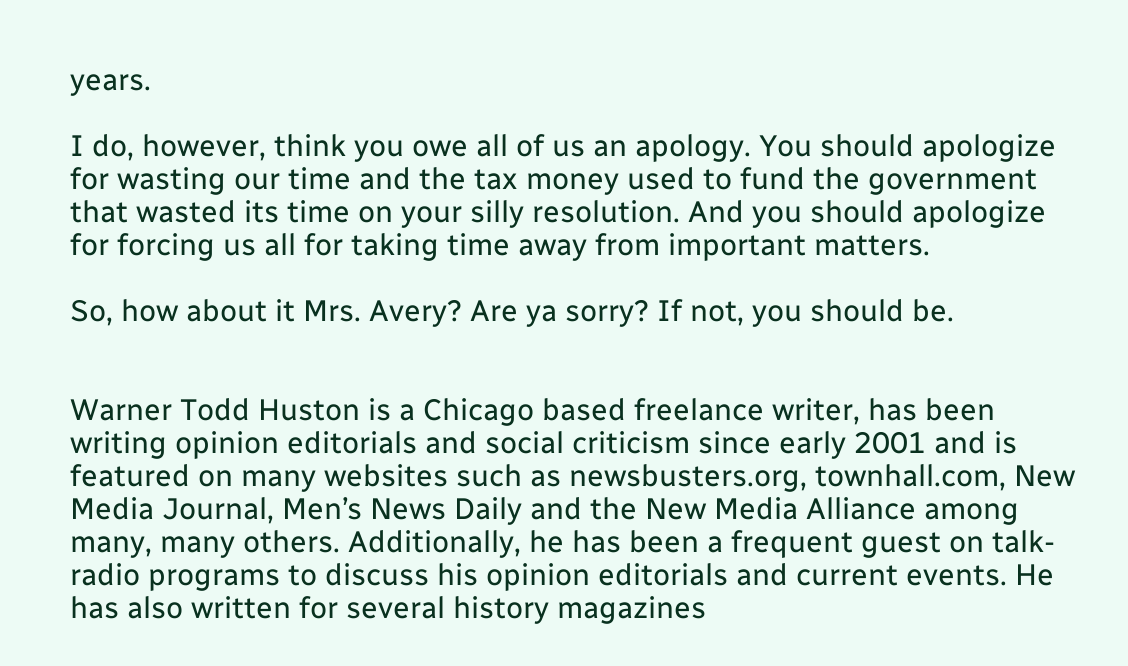years.

I do, however, think you owe all of us an apology. You should apologize for wasting our time and the tax money used to fund the government that wasted its time on your silly resolution. And you should apologize for forcing us all for taking time away from important matters.

So, how about it Mrs. Avery? Are ya sorry? If not, you should be.


Warner Todd Huston is a Chicago based freelance writer, has been writing opinion editorials and social criticism since early 2001 and is featured on many websites such as newsbusters.org, townhall.com, New Media Journal, Men’s News Daily and the New Media Alliance among many, many others. Additionally, he has been a frequent guest on talk-radio programs to discuss his opinion editorials and current events. He has also written for several history magazines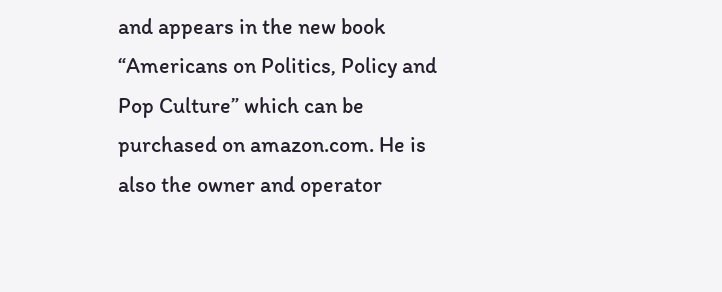and appears in the new book “Americans on Politics, Policy and Pop Culture” which can be purchased on amazon.com. He is also the owner and operator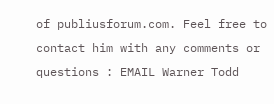of publiusforum.com. Feel free to contact him with any comments or questions : EMAIL Warner Todd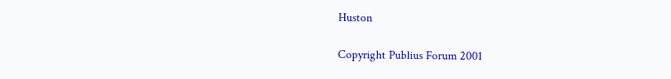Huston

Copyright Publius Forum 2001